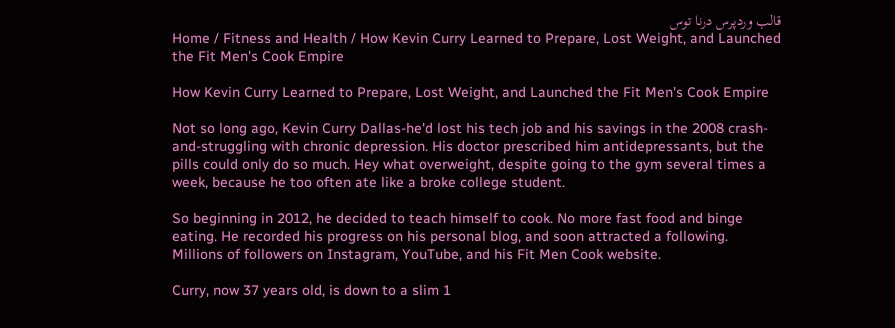قالب وردپرس درنا توس
Home / Fitness and Health / How Kevin Curry Learned to Prepare, Lost Weight, and Launched the Fit Men's Cook Empire

How Kevin Curry Learned to Prepare, Lost Weight, and Launched the Fit Men's Cook Empire

Not so long ago, Kevin Curry Dallas-he'd lost his tech job and his savings in the 2008 crash-and-struggling with chronic depression. His doctor prescribed him antidepressants, but the pills could only do so much. Hey what overweight, despite going to the gym several times a week, because he too often ate like a broke college student.

So beginning in 2012, he decided to teach himself to cook. No more fast food and binge eating. He recorded his progress on his personal blog, and soon attracted a following. Millions of followers on Instagram, YouTube, and his Fit Men Cook website.

Curry, now 37 years old, is down to a slim 1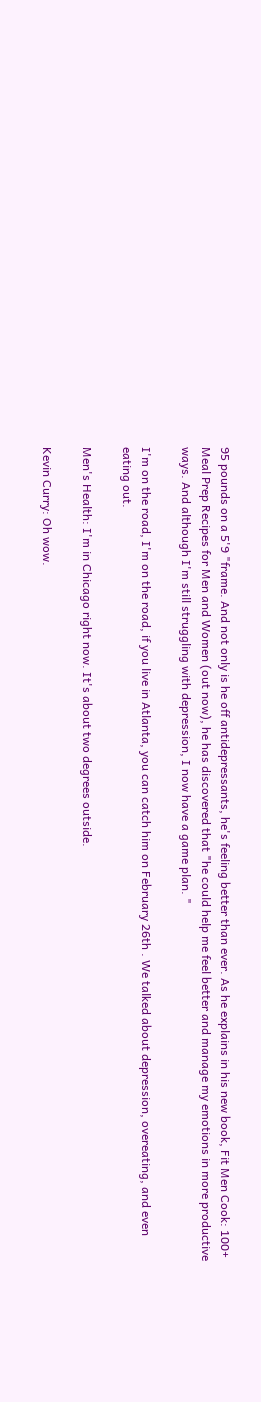95 pounds on a 5'9 "frame. And not only is he off antidepressants, he's feeling better than ever. As he explains in his new book, Fit Men Cook: 100+ Meal Prep Recipes for Men and Women (out now), he has discovered that "he could help me feel better and manage my emotions in more productive ways. And although I'm still struggling with depression, I now have a game plan. "

I'm on the road, I'm on the road, if you live in Atlanta, you can catch him on February 26th . We talked about depression, overeating, and even eating out.

Men's Health: I'm in Chicago right now. It's about two degrees outside.

Kevin Curry: Oh wow.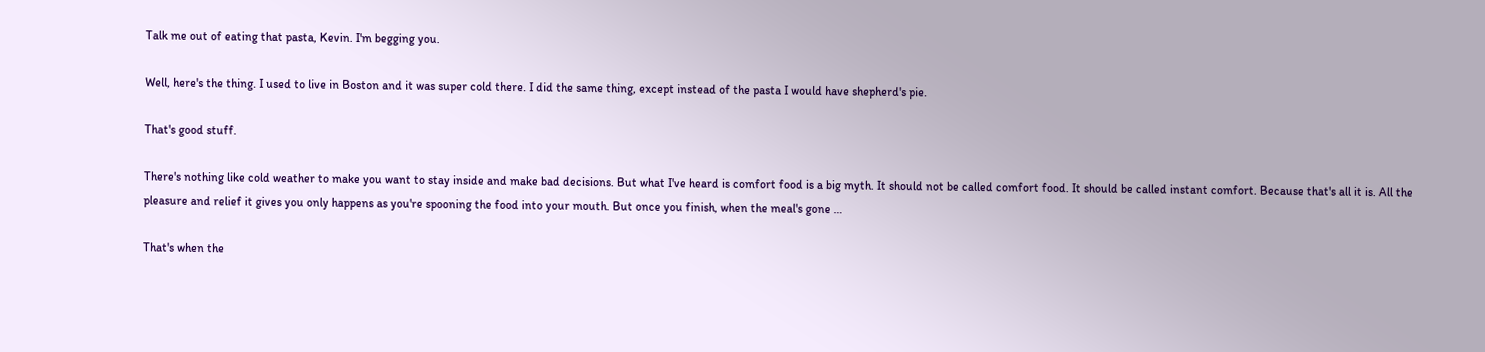Talk me out of eating that pasta, Kevin. I'm begging you.

Well, here's the thing. I used to live in Boston and it was super cold there. I did the same thing, except instead of the pasta I would have shepherd's pie.

That's good stuff.

There's nothing like cold weather to make you want to stay inside and make bad decisions. But what I've heard is comfort food is a big myth. It should not be called comfort food. It should be called instant comfort. Because that's all it is. All the pleasure and relief it gives you only happens as you're spooning the food into your mouth. But once you finish, when the meal's gone …

That's when the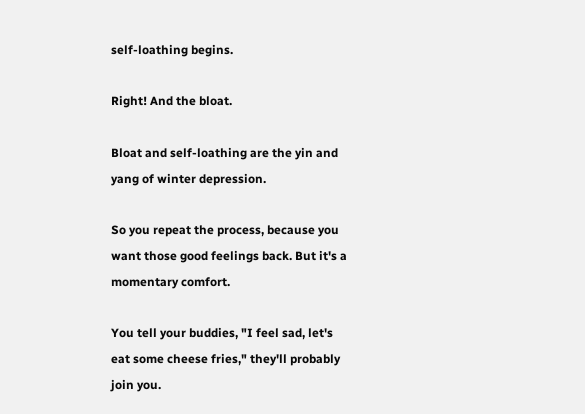self-loathing begins.

Right! And the bloat.

Bloat and self-loathing are the yin and yang of winter depression.

So you repeat the process, because you want those good feelings back. But it's a momentary comfort.

You tell your buddies, "I feel sad, let's eat some cheese fries," they'll probably join you.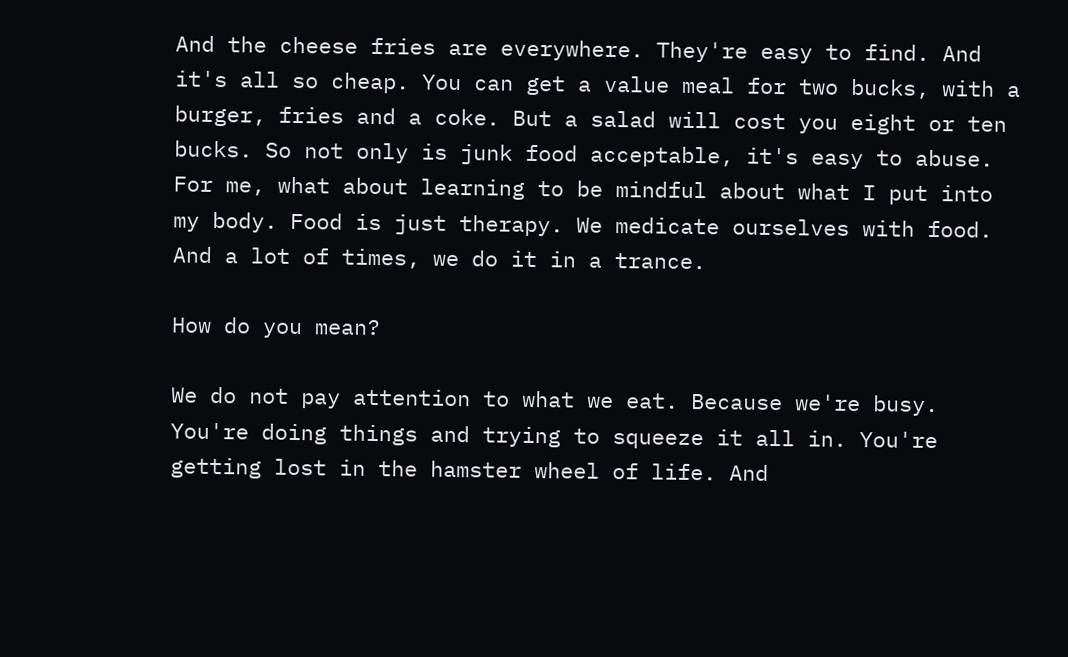And the cheese fries are everywhere. They're easy to find. And it's all so cheap. You can get a value meal for two bucks, with a burger, fries and a coke. But a salad will cost you eight or ten bucks. So not only is junk food acceptable, it's easy to abuse. For me, what about learning to be mindful about what I put into my body. Food is just therapy. We medicate ourselves with food. And a lot of times, we do it in a trance.

How do you mean?

We do not pay attention to what we eat. Because we're busy. You're doing things and trying to squeeze it all in. You're getting lost in the hamster wheel of life. And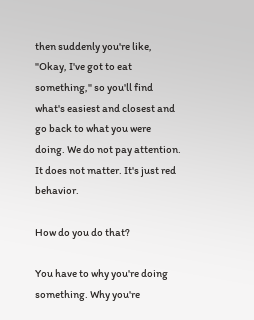then suddenly you're like, "Okay, I've got to eat something," so you'll find what's easiest and closest and go back to what you were doing. We do not pay attention. It does not matter. It's just red behavior.

How do you do that?

You have to why you're doing something. Why you're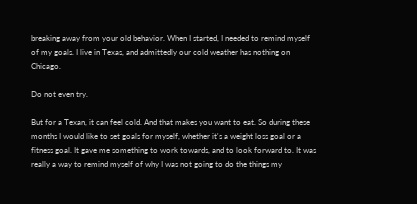breaking away from your old behavior. When I started, I needed to remind myself of my goals. I live in Texas, and admittedly our cold weather has nothing on Chicago.

Do not even try.

But for a Texan, it can feel cold. And that makes you want to eat. So during these months I would like to set goals for myself, whether it's a weight loss goal or a fitness goal. It gave me something to work towards, and to look forward to. It was really a way to remind myself of why I was not going to do the things my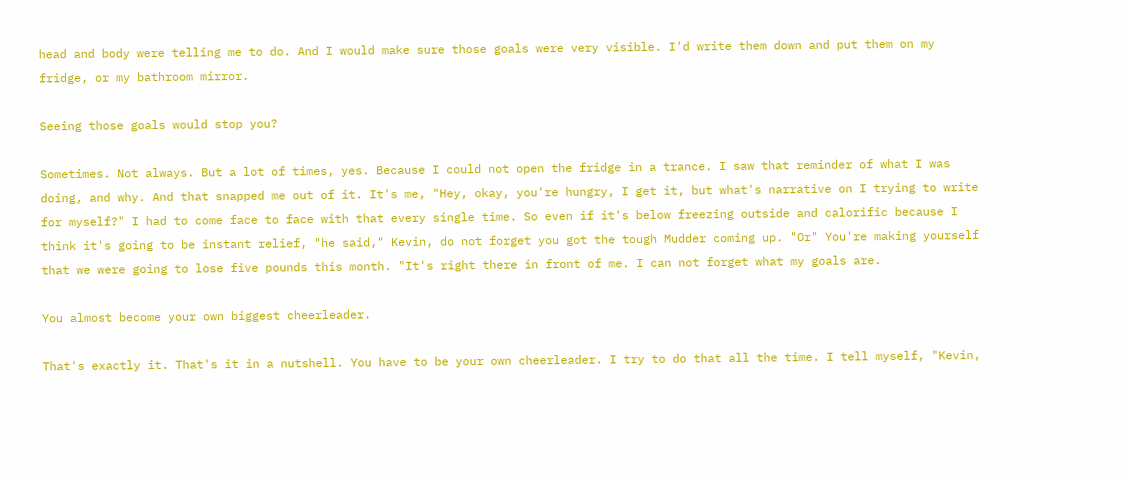head and body were telling me to do. And I would make sure those goals were very visible. I'd write them down and put them on my fridge, or my bathroom mirror.

Seeing those goals would stop you?

Sometimes. Not always. But a lot of times, yes. Because I could not open the fridge in a trance. I saw that reminder of what I was doing, and why. And that snapped me out of it. It's me, "Hey, okay, you're hungry, I get it, but what's narrative on I trying to write for myself?" I had to come face to face with that every single time. So even if it's below freezing outside and calorific because I think it's going to be instant relief, "he said," Kevin, do not forget you got the tough Mudder coming up. "Or" You're making yourself that we were going to lose five pounds this month. "It's right there in front of me. I can not forget what my goals are.

You almost become your own biggest cheerleader.

That's exactly it. That's it in a nutshell. You have to be your own cheerleader. I try to do that all the time. I tell myself, "Kevin,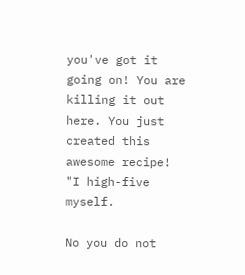you've got it going on! You are killing it out here. You just created this awesome recipe! "I high-five myself.

No you do not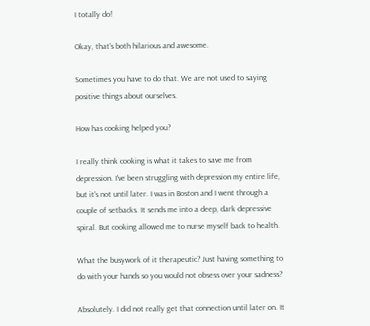I totally do!

Okay, that's both hilarious and awesome.

Sometimes you have to do that. We are not used to saying positive things about ourselves.

How has cooking helped you?

I really think cooking is what it takes to save me from depression. I've been struggling with depression my entire life, but it's not until later. I was in Boston and I went through a couple of setbacks. It sends me into a deep, dark depressive spiral. But cooking allowed me to nurse myself back to health.

What the busywork of it therapeutic? Just having something to do with your hands so you would not obsess over your sadness?

Absolutely. I did not really get that connection until later on. It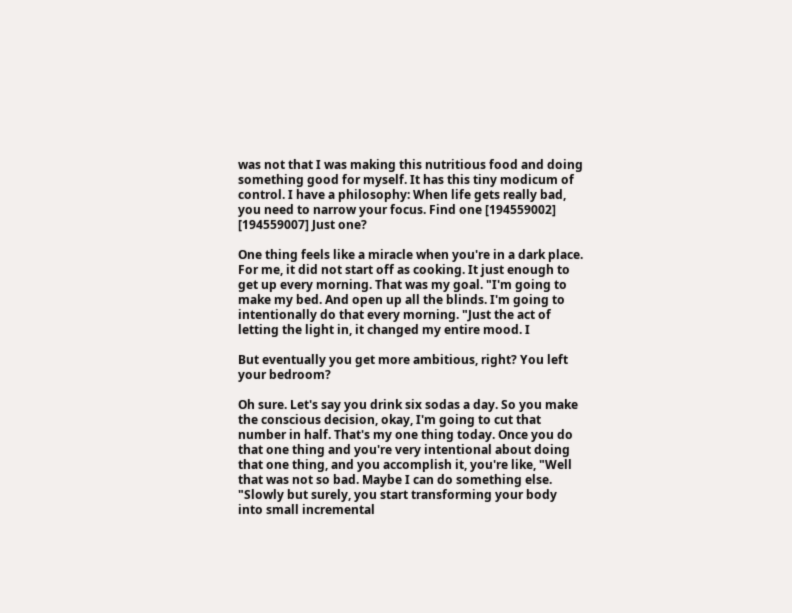was not that I was making this nutritious food and doing something good for myself. It has this tiny modicum of control. I have a philosophy: When life gets really bad, you need to narrow your focus. Find one [194559002] [194559007] Just one?

One thing feels like a miracle when you're in a dark place. For me, it did not start off as cooking. It just enough to get up every morning. That was my goal. "I'm going to make my bed. And open up all the blinds. I'm going to intentionally do that every morning. "Just the act of letting the light in, it changed my entire mood. I

But eventually you get more ambitious, right? You left your bedroom?

Oh sure. Let's say you drink six sodas a day. So you make the conscious decision, okay, I'm going to cut that number in half. That's my one thing today. Once you do that one thing and you're very intentional about doing that one thing, and you accomplish it, you're like, "Well that was not so bad. Maybe I can do something else. "Slowly but surely, you start transforming your body into small incremental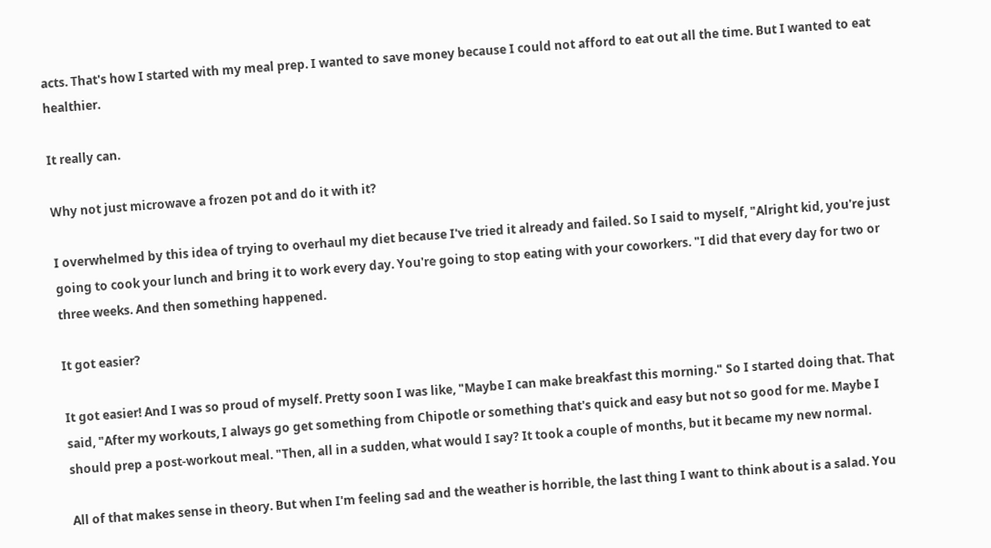acts. That's how I started with my meal prep. I wanted to save money because I could not afford to eat out all the time. But I wanted to eat healthier.

It really can.

Why not just microwave a frozen pot and do it with it?

I overwhelmed by this idea of trying to overhaul my diet because I've tried it already and failed. So I said to myself, "Alright kid, you're just going to cook your lunch and bring it to work every day. You're going to stop eating with your coworkers. "I did that every day for two or three weeks. And then something happened.

It got easier?

It got easier! And I was so proud of myself. Pretty soon I was like, "Maybe I can make breakfast this morning." So I started doing that. That said, "After my workouts, I always go get something from Chipotle or something that's quick and easy but not so good for me. Maybe I should prep a post-workout meal. "Then, all in a sudden, what would I say? It took a couple of months, but it became my new normal.

All of that makes sense in theory. But when I'm feeling sad and the weather is horrible, the last thing I want to think about is a salad. You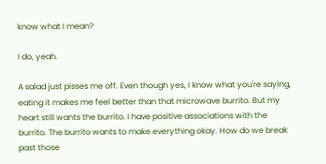know what I mean?

I do, yeah.

A salad just pisses me off. Even though yes, I know what you're saying, eating it makes me feel better than that microwave burrito. But my heart still wants the burrito. I have positive associations with the burrito. The burrito wants to make everything okay. How do we break past those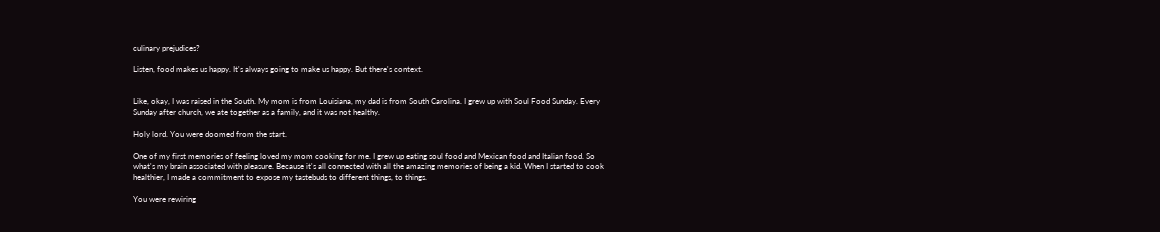culinary prejudices?

Listen, food makes us happy. It's always going to make us happy. But there's context.


Like, okay, I was raised in the South. My mom is from Louisiana, my dad is from South Carolina. I grew up with Soul Food Sunday. Every Sunday after church, we ate together as a family, and it was not healthy.

Holy lord. You were doomed from the start.

One of my first memories of feeling loved my mom cooking for me. I grew up eating soul food and Mexican food and Italian food. So what's my brain associated with pleasure. Because it's all connected with all the amazing memories of being a kid. When I started to cook healthier, I made a commitment to expose my tastebuds to different things, to things.

You were rewiring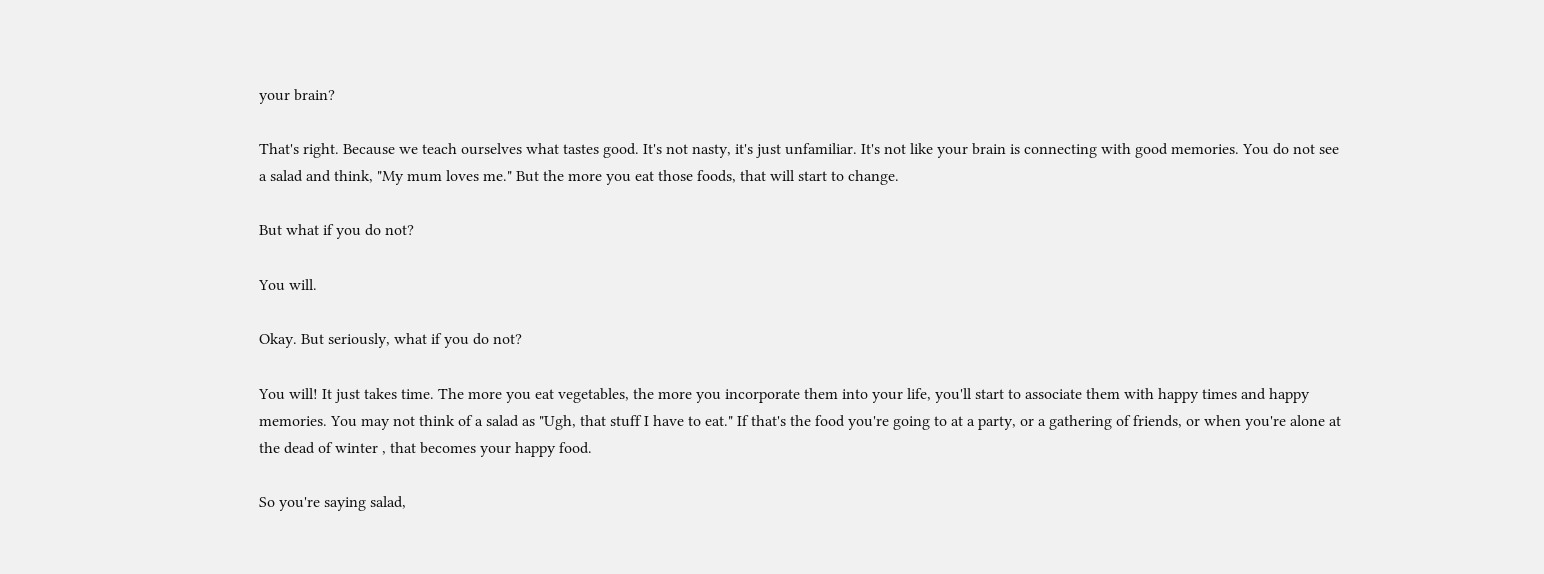your brain?

That's right. Because we teach ourselves what tastes good. It's not nasty, it's just unfamiliar. It's not like your brain is connecting with good memories. You do not see a salad and think, "My mum loves me." But the more you eat those foods, that will start to change.

But what if you do not?

You will.

Okay. But seriously, what if you do not?

You will! It just takes time. The more you eat vegetables, the more you incorporate them into your life, you'll start to associate them with happy times and happy memories. You may not think of a salad as "Ugh, that stuff I have to eat." If that's the food you're going to at a party, or a gathering of friends, or when you're alone at the dead of winter , that becomes your happy food.

So you're saying salad,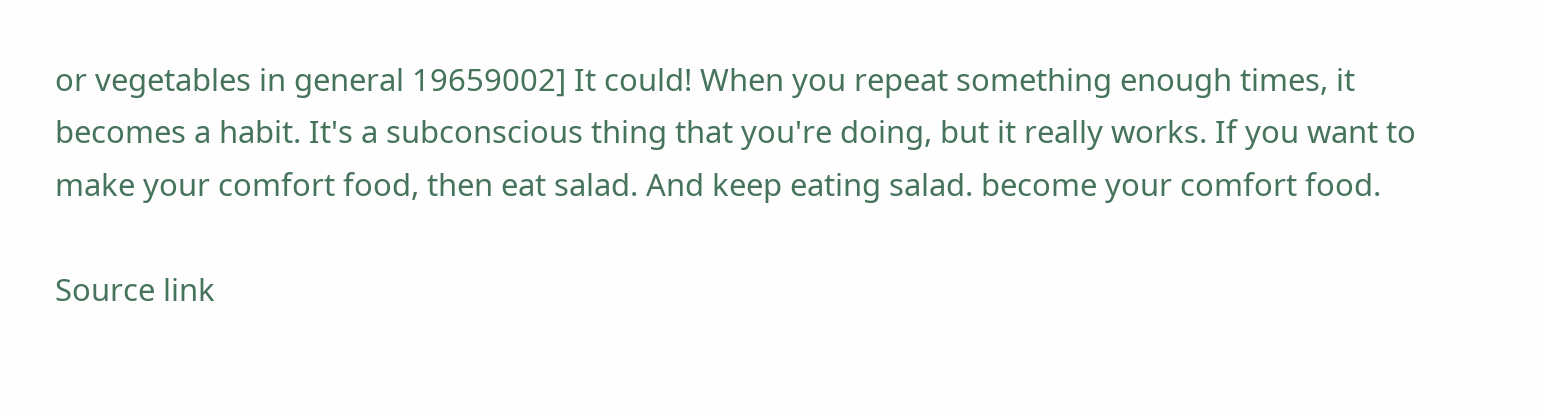or vegetables in general 19659002] It could! When you repeat something enough times, it becomes a habit. It's a subconscious thing that you're doing, but it really works. If you want to make your comfort food, then eat salad. And keep eating salad. become your comfort food.

Source link